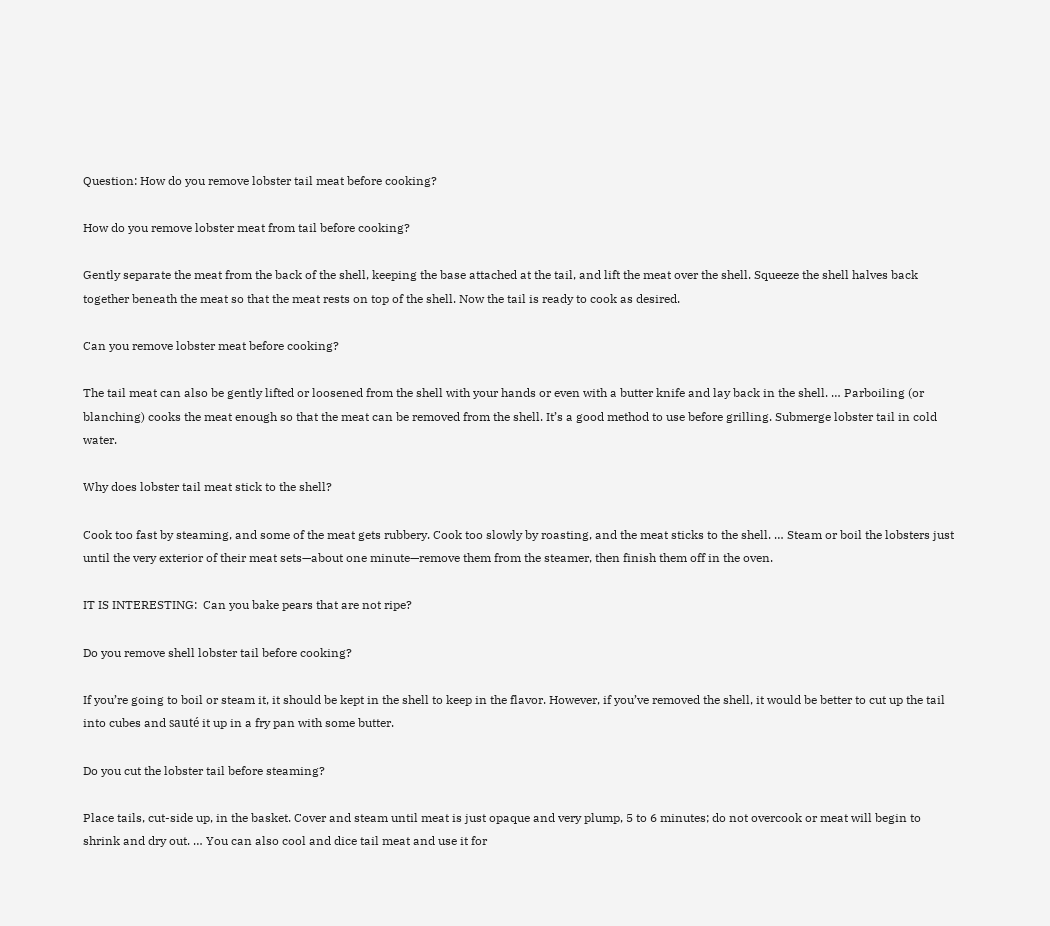Question: How do you remove lobster tail meat before cooking?

How do you remove lobster meat from tail before cooking?

Gently separate the meat from the back of the shell, keeping the base attached at the tail, and lift the meat over the shell. Squeeze the shell halves back together beneath the meat so that the meat rests on top of the shell. Now the tail is ready to cook as desired.

Can you remove lobster meat before cooking?

The tail meat can also be gently lifted or loosened from the shell with your hands or even with a butter knife and lay back in the shell. … Parboiling (or blanching) cooks the meat enough so that the meat can be removed from the shell. It’s a good method to use before grilling. Submerge lobster tail in cold water.

Why does lobster tail meat stick to the shell?

Cook too fast by steaming, and some of the meat gets rubbery. Cook too slowly by roasting, and the meat sticks to the shell. … Steam or boil the lobsters just until the very exterior of their meat sets—about one minute—remove them from the steamer, then finish them off in the oven.

IT IS INTERESTING:  Can you bake pears that are not ripe?

Do you remove shell lobster tail before cooking?

If you’re going to boil or steam it, it should be kept in the shell to keep in the flavor. However, if you’ve removed the shell, it would be better to cut up the tail into cubes and sauté it up in a fry pan with some butter.

Do you cut the lobster tail before steaming?

Place tails, cut-side up, in the basket. Cover and steam until meat is just opaque and very plump, 5 to 6 minutes; do not overcook or meat will begin to shrink and dry out. … You can also cool and dice tail meat and use it for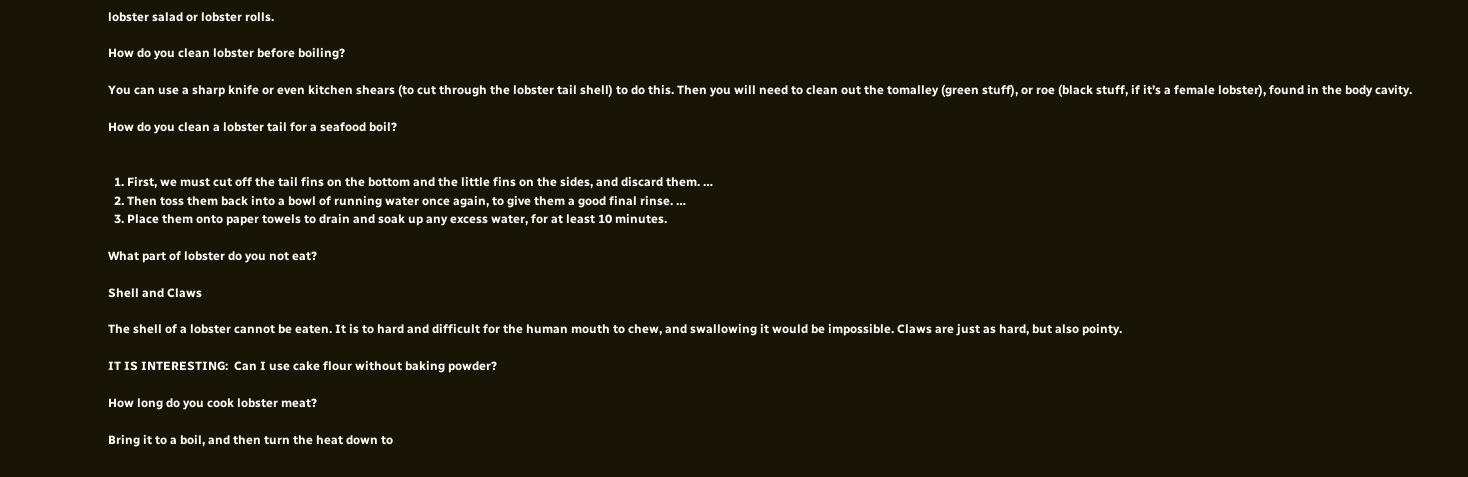lobster salad or lobster rolls.

How do you clean lobster before boiling?

You can use a sharp knife or even kitchen shears (to cut through the lobster tail shell) to do this. Then you will need to clean out the tomalley (green stuff), or roe (black stuff, if it’s a female lobster), found in the body cavity.

How do you clean a lobster tail for a seafood boil?


  1. First, we must cut off the tail fins on the bottom and the little fins on the sides, and discard them. …
  2. Then toss them back into a bowl of running water once again, to give them a good final rinse. …
  3. Place them onto paper towels to drain and soak up any excess water, for at least 10 minutes.

What part of lobster do you not eat?

Shell and Claws

The shell of a lobster cannot be eaten. It is to hard and difficult for the human mouth to chew, and swallowing it would be impossible. Claws are just as hard, but also pointy.

IT IS INTERESTING:  Can I use cake flour without baking powder?

How long do you cook lobster meat?

Bring it to a boil, and then turn the heat down to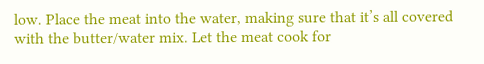low. Place the meat into the water, making sure that it’s all covered with the butter/water mix. Let the meat cook for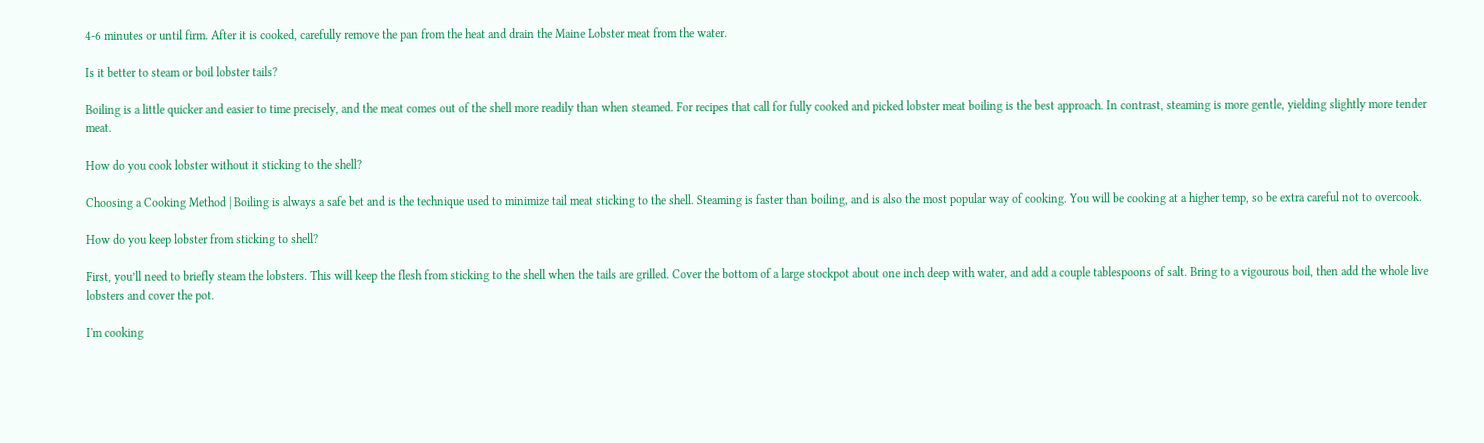4-6 minutes or until firm. After it is cooked, carefully remove the pan from the heat and drain the Maine Lobster meat from the water.

Is it better to steam or boil lobster tails?

Boiling is a little quicker and easier to time precisely, and the meat comes out of the shell more readily than when steamed. For recipes that call for fully cooked and picked lobster meat boiling is the best approach. In contrast, steaming is more gentle, yielding slightly more tender meat.

How do you cook lobster without it sticking to the shell?

Choosing a Cooking Method | Boiling is always a safe bet and is the technique used to minimize tail meat sticking to the shell. Steaming is faster than boiling, and is also the most popular way of cooking. You will be cooking at a higher temp, so be extra careful not to overcook.

How do you keep lobster from sticking to shell?

First, you’ll need to briefly steam the lobsters. This will keep the flesh from sticking to the shell when the tails are grilled. Cover the bottom of a large stockpot about one inch deep with water, and add a couple tablespoons of salt. Bring to a vigourous boil, then add the whole live lobsters and cover the pot.

I'm cooking